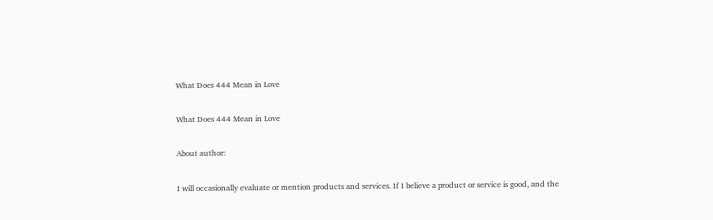What Does 444 Mean in Love

What Does 444 Mean in Love

About author:

I will occasionally evaluate or mention products and services. If I believe a product or service is good, and the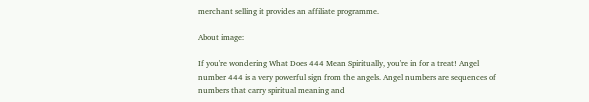merchant selling it provides an affiliate programme.

About image:

If you're wondering What Does 444 Mean Spiritually, you're in for a treat! Angel number 444 is a very powerful sign from the angels. Angel numbers are sequences of numbers that carry spiritual meaning and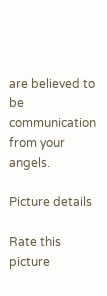are believed to be communication from your angels.

Picture details

Rate this picture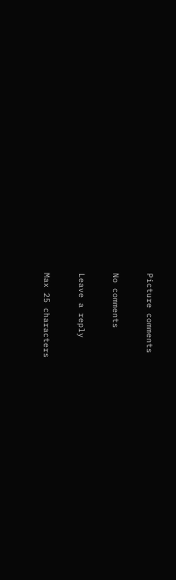Picture comments

No comments

Leave a reply

Max 25 characters